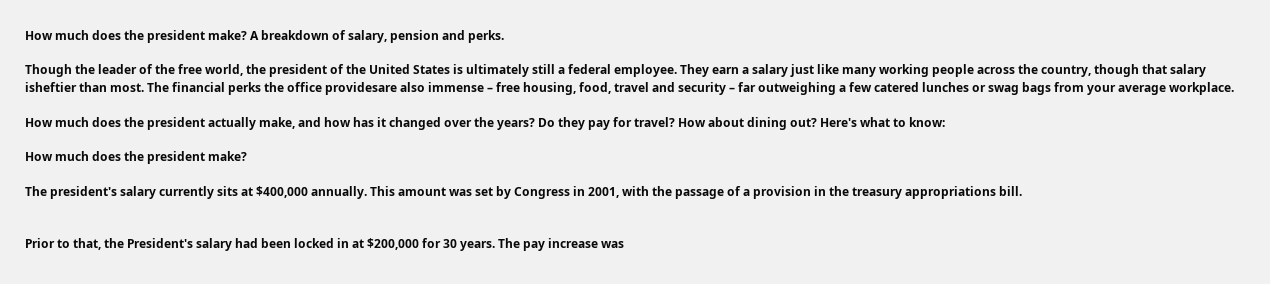How much does the president make? A breakdown of salary, pension and perks.

Though the leader of the free world, the president of the United States is ultimately still a federal employee. They earn a salary just like many working people across the country, though that salary isheftier than most. The financial perks the office providesare also immense – free housing, food, travel and security – far outweighing a few catered lunches or swag bags from your average workplace.

How much does the president actually make, and how has it changed over the years? Do they pay for travel? How about dining out? Here's what to know:

How much does the president make?

The president's salary currently sits at $400,000 annually. This amount was set by Congress in 2001, with the passage of a provision in the treasury appropriations bill.


Prior to that, the President's salary had been locked in at $200,000 for 30 years. The pay increase was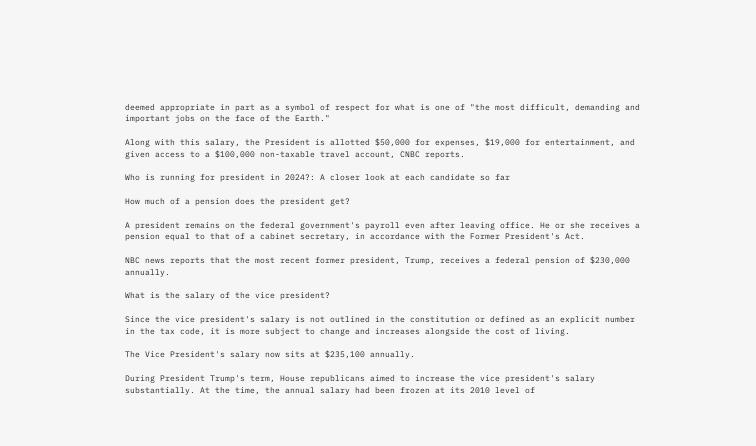deemed appropriate in part as a symbol of respect for what is one of "the most difficult, demanding and important jobs on the face of the Earth."

Along with this salary, the President is allotted $50,000 for expenses, $19,000 for entertainment, and given access to a $100,000 non-taxable travel account, CNBC reports.

Who is running for president in 2024?: A closer look at each candidate so far

How much of a pension does the president get?

A president remains on the federal government's payroll even after leaving office. He or she receives a pension equal to that of a cabinet secretary, in accordance with the Former President's Act.

NBC news reports that the most recent former president, Trump, receives a federal pension of $230,000 annually.

What is the salary of the vice president?

Since the vice president's salary is not outlined in the constitution or defined as an explicit number in the tax code, it is more subject to change and increases alongside the cost of living.

The Vice President's salary now sits at $235,100 annually.

During President Trump's term, House republicans aimed to increase the vice president's salary substantially. At the time, the annual salary had been frozen at its 2010 level of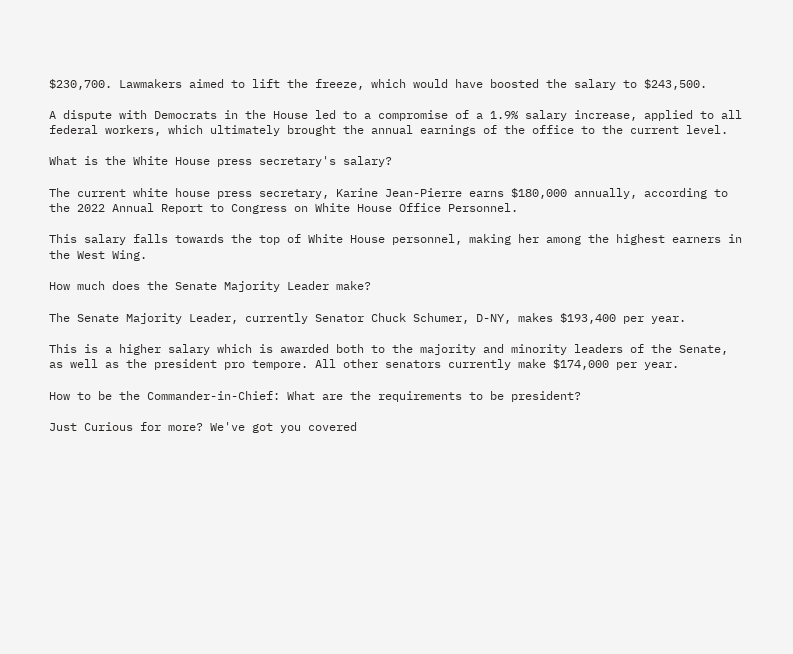$230,700. Lawmakers aimed to lift the freeze, which would have boosted the salary to $243,500.

A dispute with Democrats in the House led to a compromise of a 1.9% salary increase, applied to all federal workers, which ultimately brought the annual earnings of the office to the current level.

What is the White House press secretary's salary?

The current white house press secretary, Karine Jean-Pierre earns $180,000 annually, according to the 2022 Annual Report to Congress on White House Office Personnel.

This salary falls towards the top of White House personnel, making her among the highest earners in the West Wing.

How much does the Senate Majority Leader make?

The Senate Majority Leader, currently Senator Chuck Schumer, D-NY, makes $193,400 per year.

This is a higher salary which is awarded both to the majority and minority leaders of the Senate, as well as the president pro tempore. All other senators currently make $174,000 per year.

How to be the Commander-in-Chief: What are the requirements to be president?

Just Curious for more? We've got you covered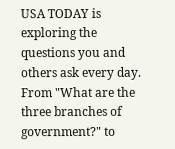USA TODAY is exploring the questions you and others ask every day. From "What are the three branches of government?" to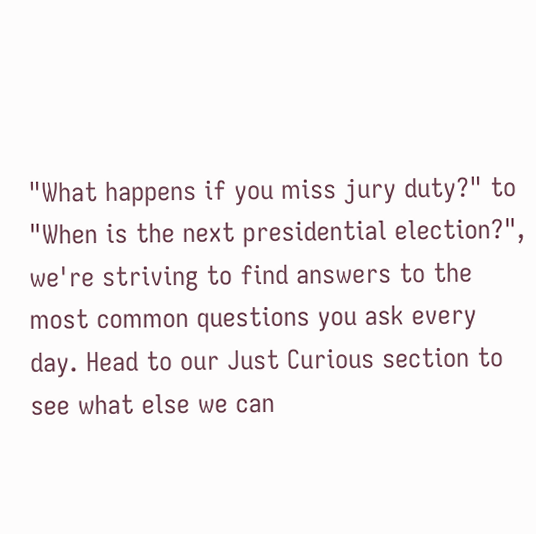"What happens if you miss jury duty?" to "When is the next presidential election?", we're striving to find answers to the most common questions you ask every day. Head to our Just Curious section to see what else we can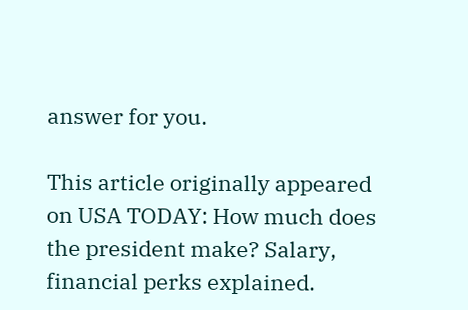answer for you.

This article originally appeared on USA TODAY: How much does the president make? Salary, financial perks explained.